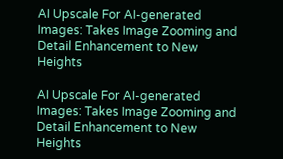AI Upscale For AI-generated Images: Takes Image Zooming and Detail Enhancement to New Heights

AI Upscale For AI-generated Images: Takes Image Zooming and Detail Enhancement to New Heights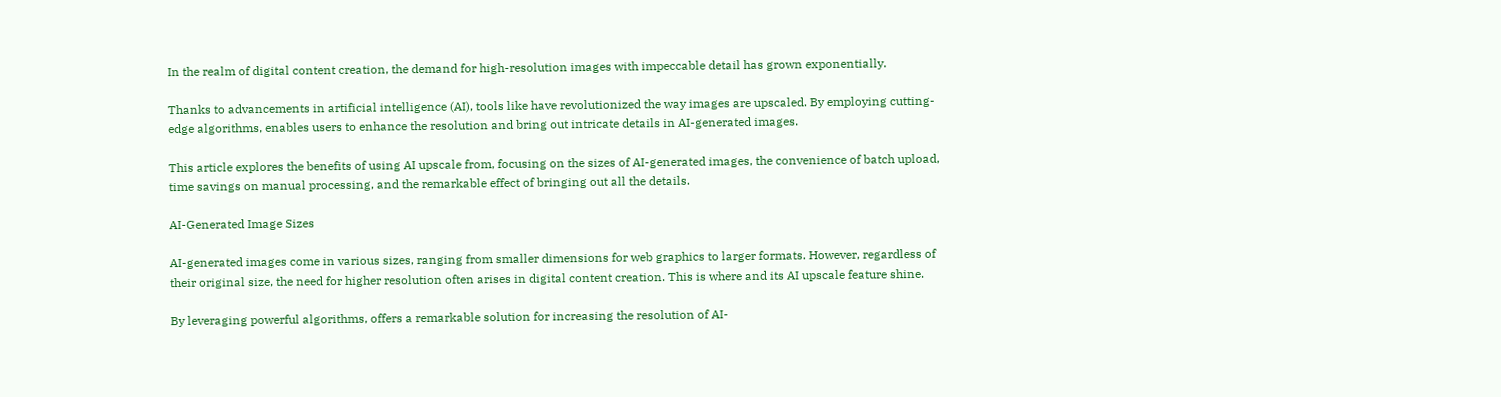In the realm of digital content creation, the demand for high-resolution images with impeccable detail has grown exponentially.

Thanks to advancements in artificial intelligence (AI), tools like have revolutionized the way images are upscaled. By employing cutting-edge algorithms, enables users to enhance the resolution and bring out intricate details in AI-generated images.

This article explores the benefits of using AI upscale from, focusing on the sizes of AI-generated images, the convenience of batch upload, time savings on manual processing, and the remarkable effect of bringing out all the details.

AI-Generated Image Sizes

AI-generated images come in various sizes, ranging from smaller dimensions for web graphics to larger formats. However, regardless of their original size, the need for higher resolution often arises in digital content creation. This is where and its AI upscale feature shine.

By leveraging powerful algorithms, offers a remarkable solution for increasing the resolution of AI-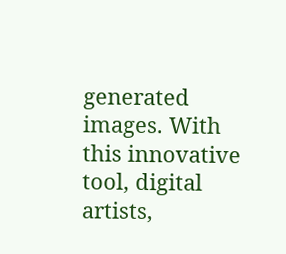generated images. With this innovative tool, digital artists,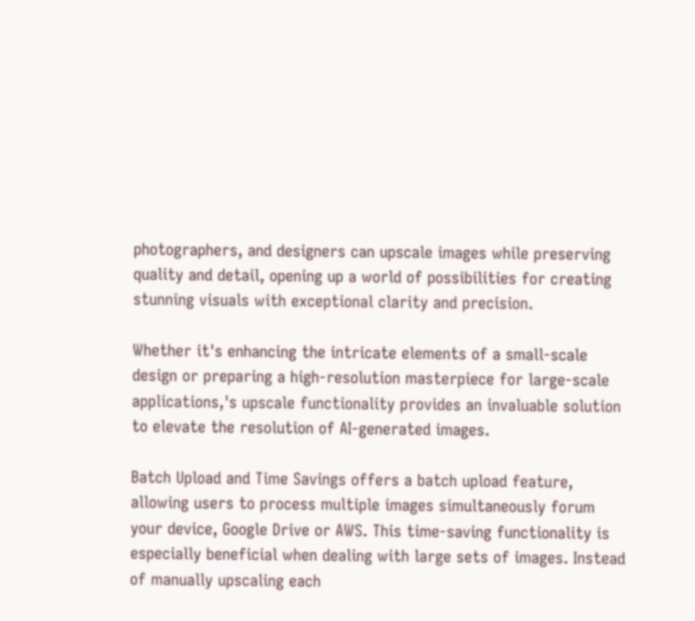photographers, and designers can upscale images while preserving quality and detail, opening up a world of possibilities for creating stunning visuals with exceptional clarity and precision.

Whether it's enhancing the intricate elements of a small-scale design or preparing a high-resolution masterpiece for large-scale applications,'s upscale functionality provides an invaluable solution to elevate the resolution of AI-generated images.

Batch Upload and Time Savings offers a batch upload feature, allowing users to process multiple images simultaneously forum your device, Google Drive or AWS. This time-saving functionality is especially beneficial when dealing with large sets of images. Instead of manually upscaling each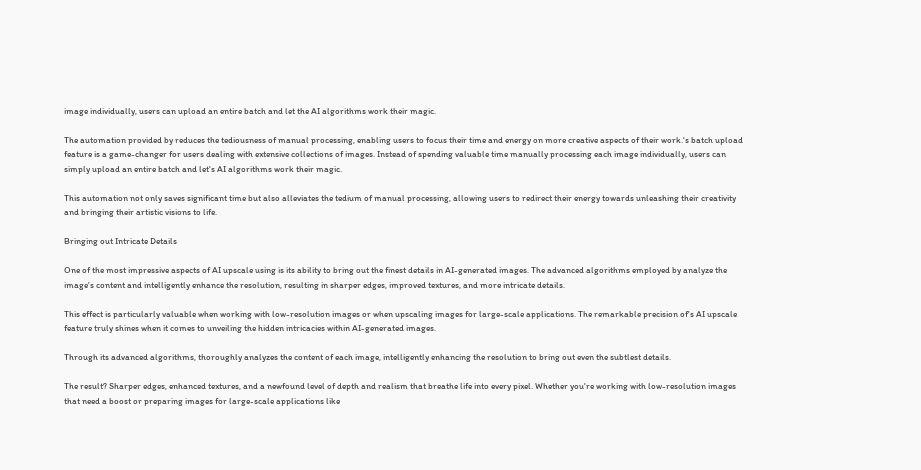image individually, users can upload an entire batch and let the AI algorithms work their magic.

The automation provided by reduces the tediousness of manual processing, enabling users to focus their time and energy on more creative aspects of their work.'s batch upload feature is a game-changer for users dealing with extensive collections of images. Instead of spending valuable time manually processing each image individually, users can simply upload an entire batch and let's AI algorithms work their magic.

This automation not only saves significant time but also alleviates the tedium of manual processing, allowing users to redirect their energy towards unleashing their creativity and bringing their artistic visions to life.

Bringing out Intricate Details

One of the most impressive aspects of AI upscale using is its ability to bring out the finest details in AI-generated images. The advanced algorithms employed by analyze the image's content and intelligently enhance the resolution, resulting in sharper edges, improved textures, and more intricate details.

This effect is particularly valuable when working with low-resolution images or when upscaling images for large-scale applications. The remarkable precision of's AI upscale feature truly shines when it comes to unveiling the hidden intricacies within AI-generated images.

Through its advanced algorithms, thoroughly analyzes the content of each image, intelligently enhancing the resolution to bring out even the subtlest details.

The result? Sharper edges, enhanced textures, and a newfound level of depth and realism that breathe life into every pixel. Whether you're working with low-resolution images that need a boost or preparing images for large-scale applications like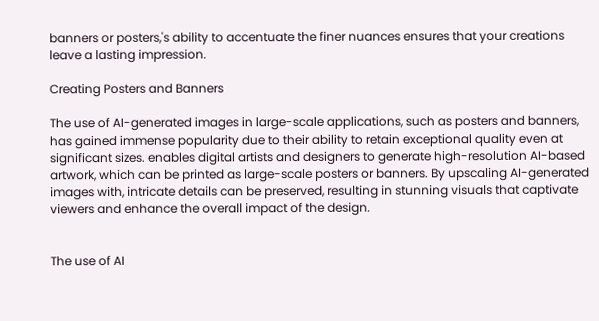banners or posters,'s ability to accentuate the finer nuances ensures that your creations leave a lasting impression.

Creating Posters and Banners

The use of AI-generated images in large-scale applications, such as posters and banners, has gained immense popularity due to their ability to retain exceptional quality even at significant sizes. enables digital artists and designers to generate high-resolution AI-based artwork, which can be printed as large-scale posters or banners. By upscaling AI-generated images with, intricate details can be preserved, resulting in stunning visuals that captivate viewers and enhance the overall impact of the design.


The use of AI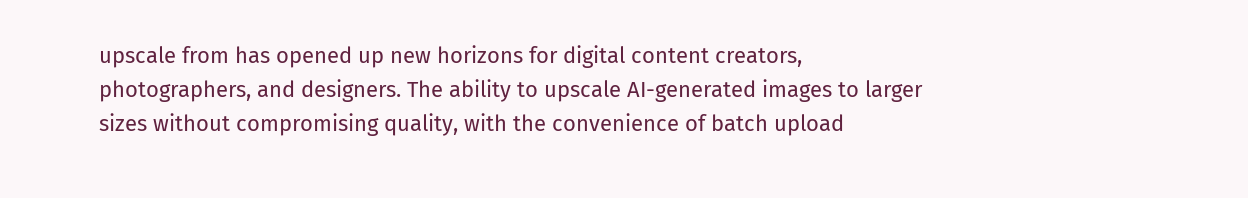upscale from has opened up new horizons for digital content creators, photographers, and designers. The ability to upscale AI-generated images to larger sizes without compromising quality, with the convenience of batch upload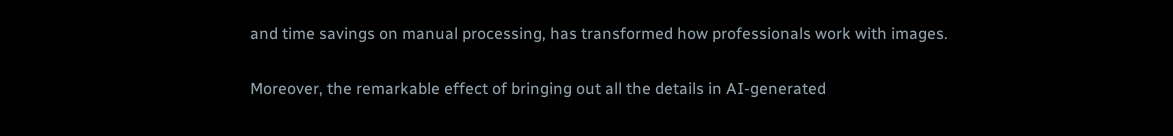and time savings on manual processing, has transformed how professionals work with images.

Moreover, the remarkable effect of bringing out all the details in AI-generated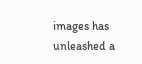images has unleashed a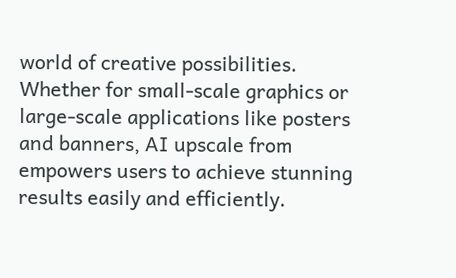world of creative possibilities. Whether for small-scale graphics or large-scale applications like posters and banners, AI upscale from empowers users to achieve stunning results easily and efficiently.